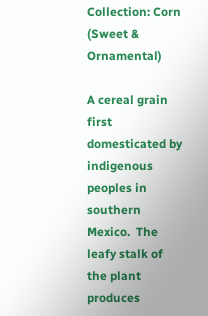Collection: Corn (Sweet & Ornamental)

A cereal grain first domesticated by indigenous peoples in southern Mexico.  The leafy stalk of the plant produces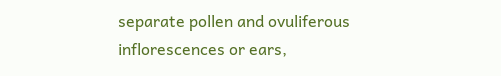separate pollen and ovuliferous inflorescences or ears,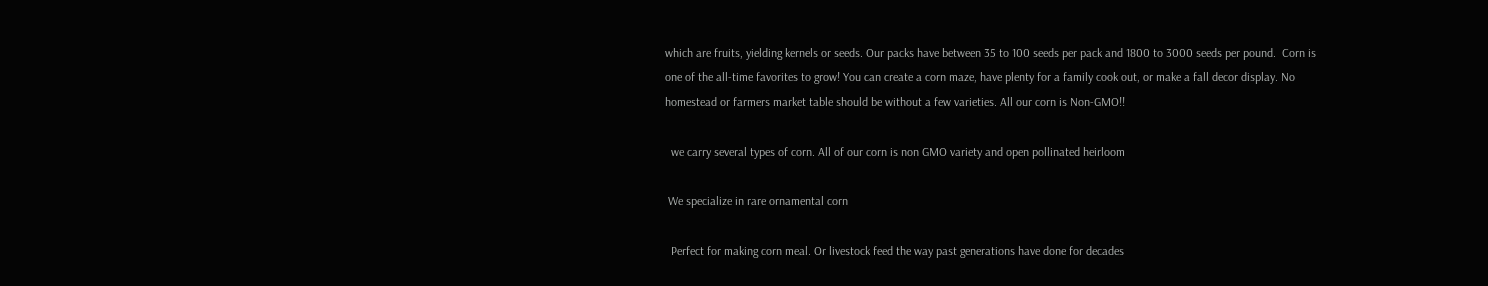which are fruits, yielding kernels or seeds. Our packs have between 35 to 100 seeds per pack and 1800 to 3000 seeds per pound.  Corn is one of the all-time favorites to grow! You can create a corn maze, have plenty for a family cook out, or make a fall decor display. No homestead or farmers market table should be without a few varieties. All our corn is Non-GMO!!

  we carry several types of corn. All of our corn is non GMO variety and open pollinated heirloom

 We specialize in rare ornamental corn

  Perfect for making corn meal. Or livestock feed the way past generations have done for decades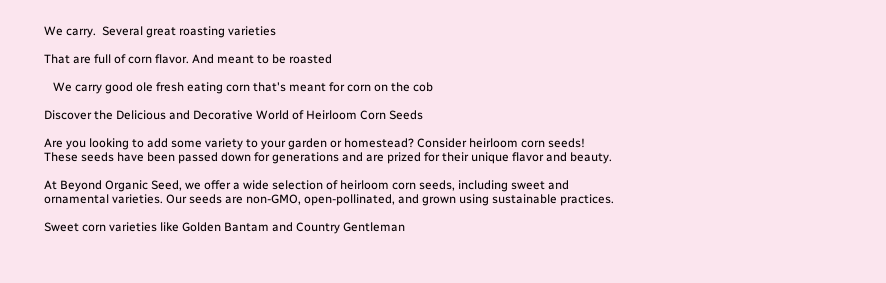We carry.  Several great roasting varieties

That are full of corn flavor. And meant to be roasted

   We carry good ole fresh eating corn that's meant for corn on the cob

Discover the Delicious and Decorative World of Heirloom Corn Seeds

Are you looking to add some variety to your garden or homestead? Consider heirloom corn seeds! These seeds have been passed down for generations and are prized for their unique flavor and beauty.

At Beyond Organic Seed, we offer a wide selection of heirloom corn seeds, including sweet and ornamental varieties. Our seeds are non-GMO, open-pollinated, and grown using sustainable practices.

Sweet corn varieties like Golden Bantam and Country Gentleman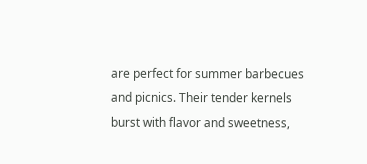are perfect for summer barbecues and picnics. Their tender kernels burst with flavor and sweetness,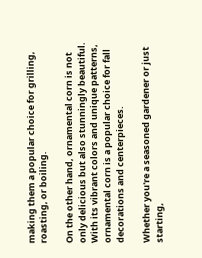making them a popular choice for grilling, roasting, or boiling.

On the other hand, ornamental corn is not only delicious but also stunningly beautiful. With its vibrant colors and unique patterns, ornamental corn is a popular choice for fall decorations and centerpieces.

Whether you're a seasoned gardener or just starting,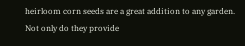heirloom corn seeds are a great addition to any garden. Not only do they provide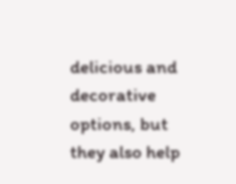delicious and decorative options, but they also help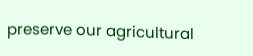preserve our agricultural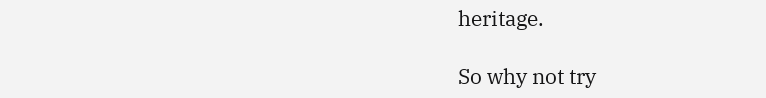heritage.

So why not try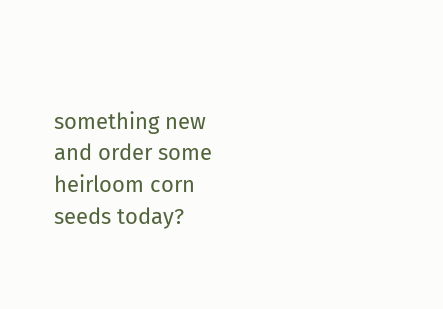something new and order some heirloom corn seeds today?